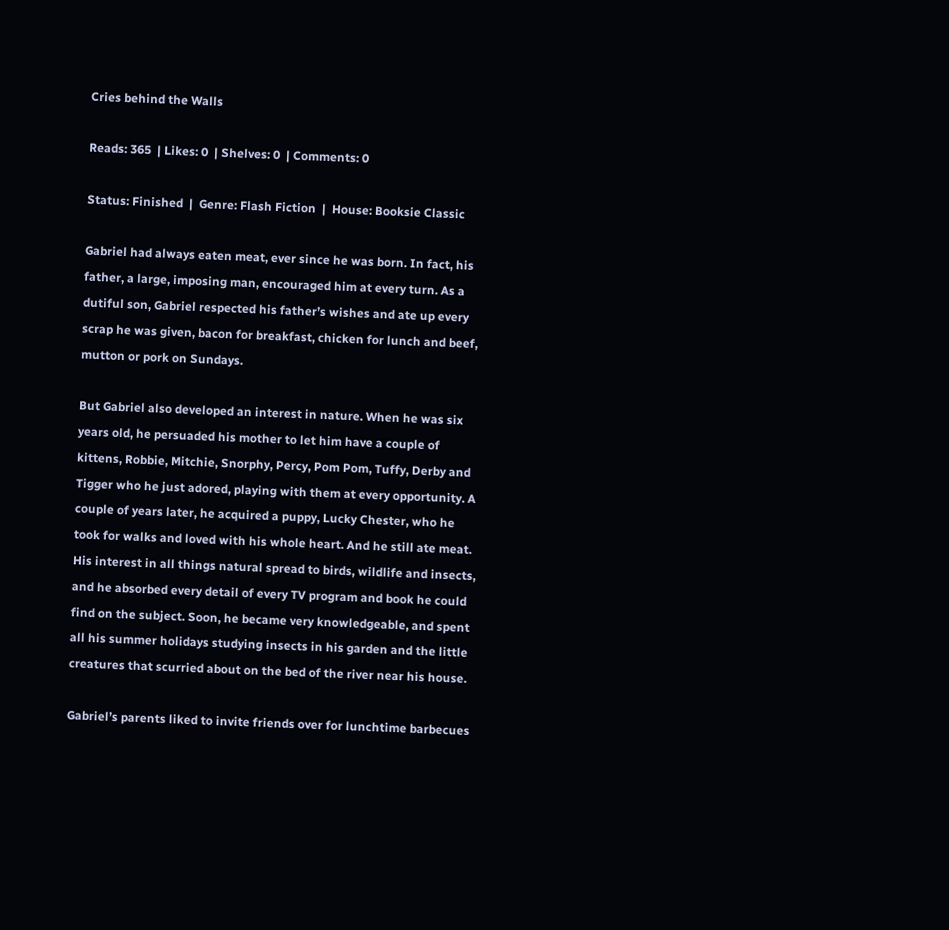Cries behind the Walls

Reads: 365  | Likes: 0  | Shelves: 0  | Comments: 0

Status: Finished  |  Genre: Flash Fiction  |  House: Booksie Classic

Gabriel had always eaten meat, ever since he was born. In fact, his father, a large, imposing man, encouraged him at every turn. As a dutiful son, Gabriel respected his father’s wishes and ate up every scrap he was given, bacon for breakfast, chicken for lunch and beef, mutton or pork on Sundays.

But Gabriel also developed an interest in nature. When he was six years old, he persuaded his mother to let him have a couple of kittens, Robbie, Mitchie, Snorphy, Percy, Pom Pom, Tuffy, Derby and Tigger who he just adored, playing with them at every opportunity. A couple of years later, he acquired a puppy, Lucky Chester, who he took for walks and loved with his whole heart. And he still ate meat. His interest in all things natural spread to birds, wildlife and insects, and he absorbed every detail of every TV program and book he could find on the subject. Soon, he became very knowledgeable, and spent all his summer holidays studying insects in his garden and the little creatures that scurried about on the bed of the river near his house.

Gabriel’s parents liked to invite friends over for lunchtime barbecues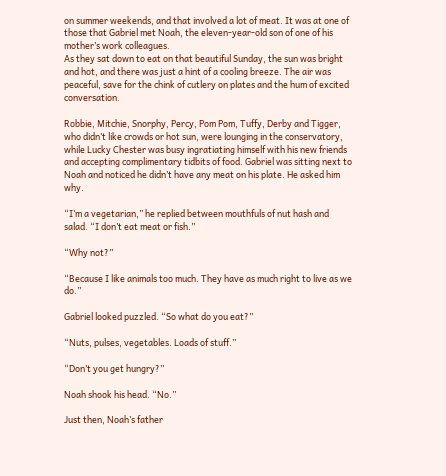on summer weekends, and that involved a lot of meat. It was at one of those that Gabriel met Noah, the eleven-year-old son of one of his mother’s work colleagues.
As they sat down to eat on that beautiful Sunday, the sun was bright and hot, and there was just a hint of a cooling breeze. The air was peaceful, save for the chink of cutlery on plates and the hum of excited conversation.

Robbie, Mitchie, Snorphy, Percy, Pom Pom, Tuffy, Derby and Tigger, who didn’t like crowds or hot sun, were lounging in the conservatory, while Lucky Chester was busy ingratiating himself with his new friends and accepting complimentary tidbits of food. Gabriel was sitting next to Noah and noticed he didn’t have any meat on his plate. He asked him why.

“I’m a vegetarian,” he replied between mouthfuls of nut hash and salad. “I don’t eat meat or fish.”

“Why not?”

“Because I like animals too much. They have as much right to live as we do.”

Gabriel looked puzzled. “So what do you eat?”

“Nuts, pulses, vegetables. Loads of stuff.”

“Don’t you get hungry?”

Noah shook his head. “No.”

Just then, Noah’s father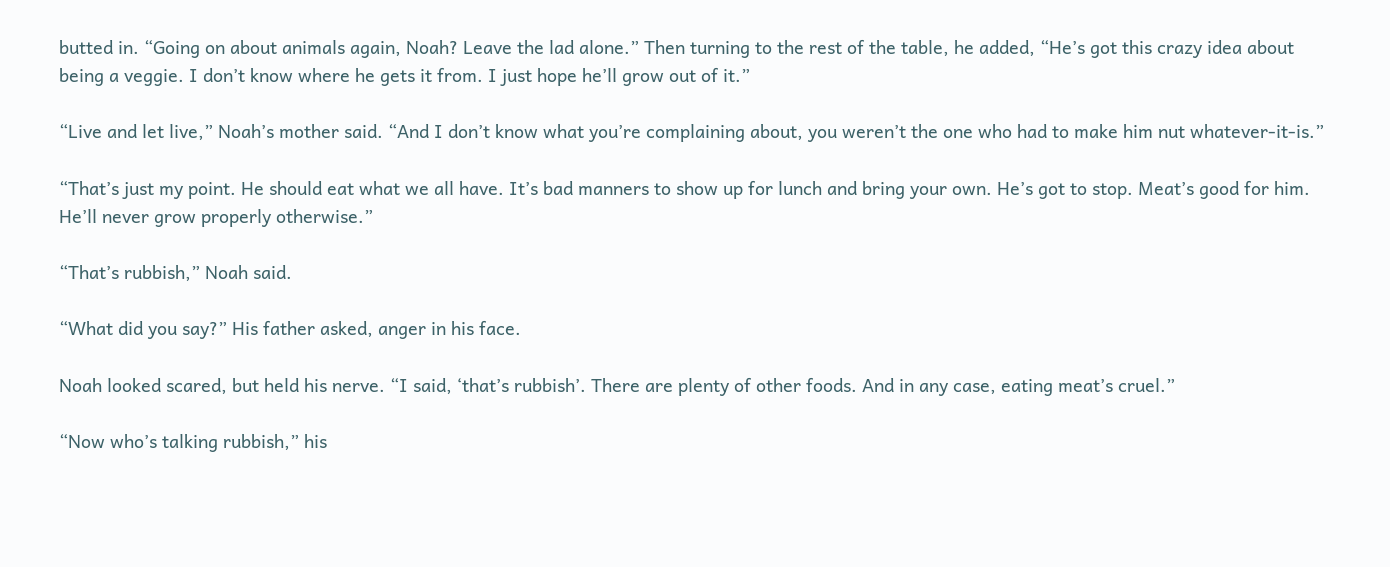butted in. “Going on about animals again, Noah? Leave the lad alone.” Then turning to the rest of the table, he added, “He’s got this crazy idea about being a veggie. I don’t know where he gets it from. I just hope he’ll grow out of it.”

“Live and let live,” Noah’s mother said. “And I don’t know what you’re complaining about, you weren’t the one who had to make him nut whatever-it-is.”

“That’s just my point. He should eat what we all have. It’s bad manners to show up for lunch and bring your own. He’s got to stop. Meat’s good for him. He’ll never grow properly otherwise.”

“That’s rubbish,” Noah said.

“What did you say?” His father asked, anger in his face.

Noah looked scared, but held his nerve. “I said, ‘that’s rubbish’. There are plenty of other foods. And in any case, eating meat’s cruel.”

“Now who’s talking rubbish,” his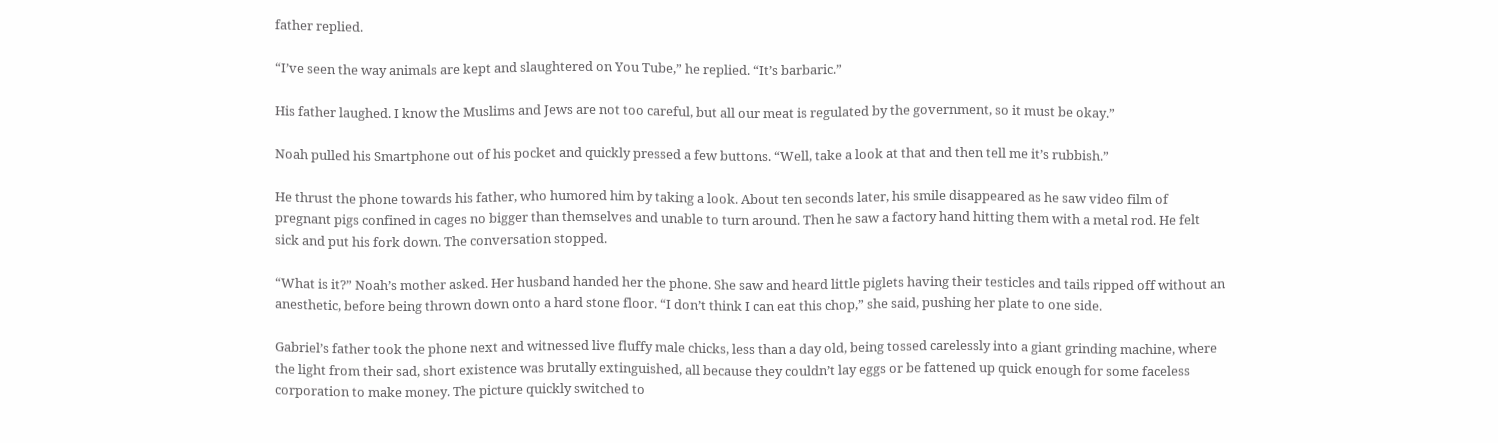father replied.

“I’ve seen the way animals are kept and slaughtered on You Tube,” he replied. “It’s barbaric.”

His father laughed. I know the Muslims and Jews are not too careful, but all our meat is regulated by the government, so it must be okay.”

Noah pulled his Smartphone out of his pocket and quickly pressed a few buttons. “Well, take a look at that and then tell me it’s rubbish.”

He thrust the phone towards his father, who humored him by taking a look. About ten seconds later, his smile disappeared as he saw video film of pregnant pigs confined in cages no bigger than themselves and unable to turn around. Then he saw a factory hand hitting them with a metal rod. He felt sick and put his fork down. The conversation stopped.

“What is it?” Noah’s mother asked. Her husband handed her the phone. She saw and heard little piglets having their testicles and tails ripped off without an anesthetic, before being thrown down onto a hard stone floor. “I don’t think I can eat this chop,” she said, pushing her plate to one side.

Gabriel’s father took the phone next and witnessed live fluffy male chicks, less than a day old, being tossed carelessly into a giant grinding machine, where the light from their sad, short existence was brutally extinguished, all because they couldn’t lay eggs or be fattened up quick enough for some faceless corporation to make money. The picture quickly switched to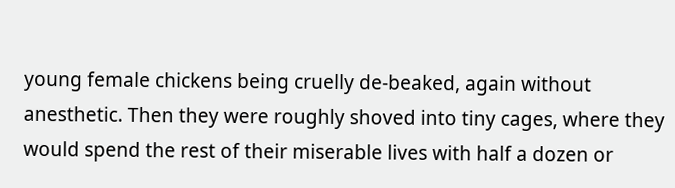young female chickens being cruelly de-beaked, again without anesthetic. Then they were roughly shoved into tiny cages, where they would spend the rest of their miserable lives with half a dozen or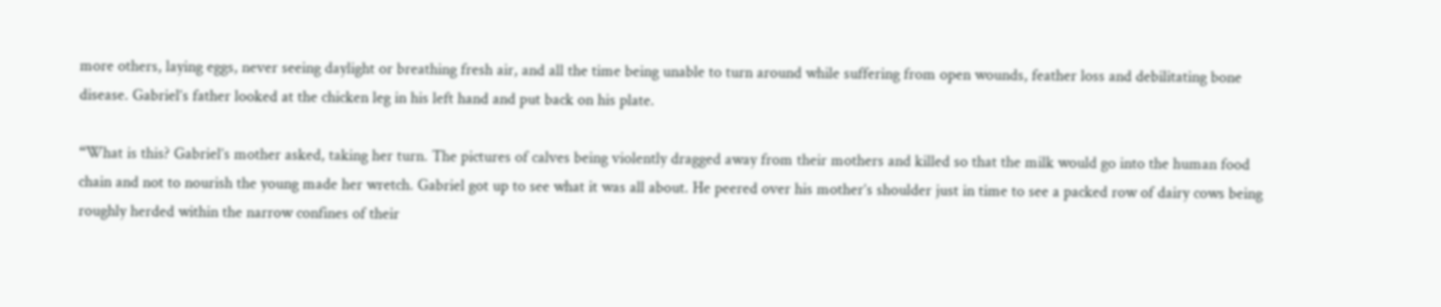more others, laying eggs, never seeing daylight or breathing fresh air, and all the time being unable to turn around while suffering from open wounds, feather loss and debilitating bone disease. Gabriel’s father looked at the chicken leg in his left hand and put back on his plate.

“What is this? Gabriel’s mother asked, taking her turn. The pictures of calves being violently dragged away from their mothers and killed so that the milk would go into the human food chain and not to nourish the young made her wretch. Gabriel got up to see what it was all about. He peered over his mother’s shoulder just in time to see a packed row of dairy cows being roughly herded within the narrow confines of their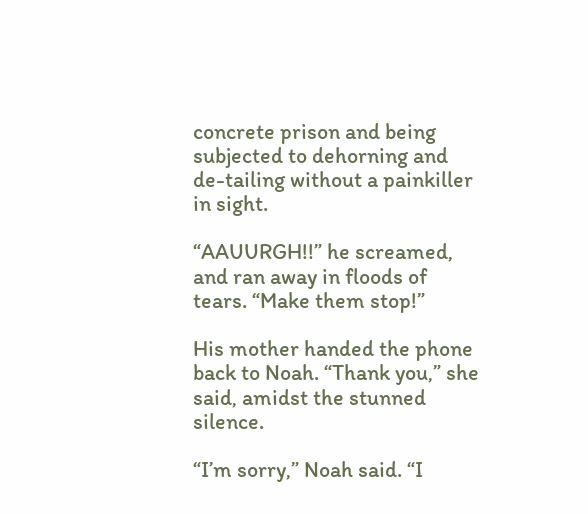concrete prison and being subjected to dehorning and de-tailing without a painkiller in sight.

“AAUURGH!!” he screamed, and ran away in floods of tears. “Make them stop!”

His mother handed the phone back to Noah. “Thank you,” she said, amidst the stunned silence.

“I’m sorry,” Noah said. “I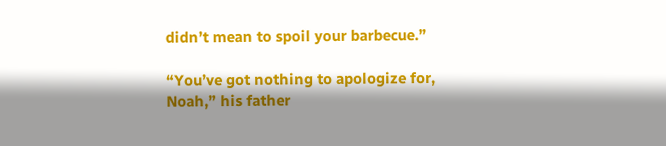didn’t mean to spoil your barbecue.”

“You’ve got nothing to apologize for, Noah,” his father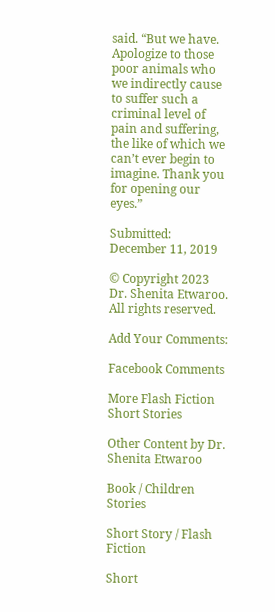said. “But we have.
Apologize to those poor animals who we indirectly cause to suffer such a criminal level of pain and suffering, the like of which we can’t ever begin to imagine. Thank you for opening our eyes.”

Submitted: December 11, 2019

© Copyright 2023 Dr. Shenita Etwaroo. All rights reserved.

Add Your Comments:

Facebook Comments

More Flash Fiction Short Stories

Other Content by Dr. Shenita Etwaroo

Book / Children Stories

Short Story / Flash Fiction

Short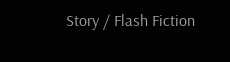Story / Flash Fiction